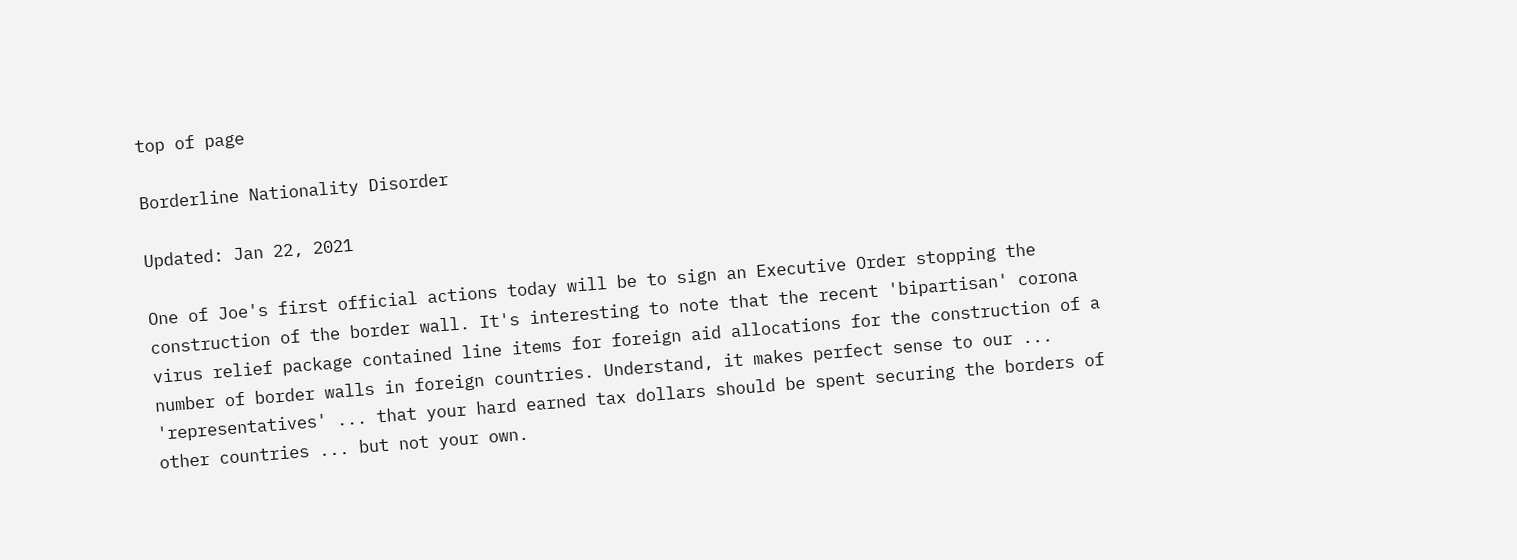top of page

Borderline Nationality Disorder

Updated: Jan 22, 2021

One of Joe's first official actions today will be to sign an Executive Order stopping the construction of the border wall. It's interesting to note that the recent 'bipartisan' corona virus relief package contained line items for foreign aid allocations for the construction of a number of border walls in foreign countries. Understand, it makes perfect sense to our ... 'representatives' ... that your hard earned tax dollars should be spent securing the borders of other countries ... but not your own.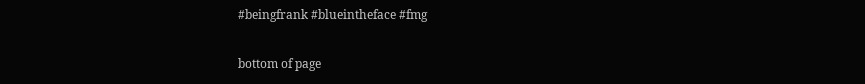#beingfrank #blueintheface #fmg

bottom of page